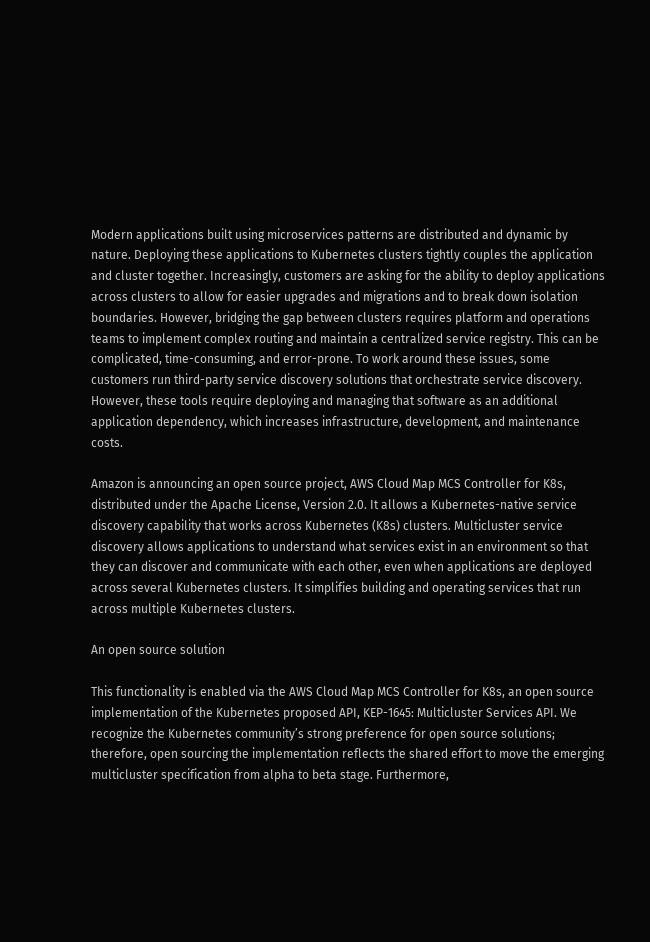Modern applications built using microservices patterns are distributed and dynamic by nature. Deploying these applications to Kubernetes clusters tightly couples the application and cluster together. Increasingly, customers are asking for the ability to deploy applications across clusters to allow for easier upgrades and migrations and to break down isolation boundaries. However, bridging the gap between clusters requires platform and operations teams to implement complex routing and maintain a centralized service registry. This can be complicated, time-consuming, and error-prone. To work around these issues, some customers run third-party service discovery solutions that orchestrate service discovery. However, these tools require deploying and managing that software as an additional application dependency, which increases infrastructure, development, and maintenance costs.

Amazon is announcing an open source project, AWS Cloud Map MCS Controller for K8s, distributed under the Apache License, Version 2.0. It allows a Kubernetes-native service discovery capability that works across Kubernetes (K8s) clusters. Multicluster service discovery allows applications to understand what services exist in an environment so that they can discover and communicate with each other, even when applications are deployed across several Kubernetes clusters. It simplifies building and operating services that run across multiple Kubernetes clusters.

An open source solution

This functionality is enabled via the AWS Cloud Map MCS Controller for K8s, an open source implementation of the Kubernetes proposed API, KEP-1645: Multicluster Services API. We recognize the Kubernetes community’s strong preference for open source solutions; therefore, open sourcing the implementation reflects the shared effort to move the emerging multicluster specification from alpha to beta stage. Furthermore,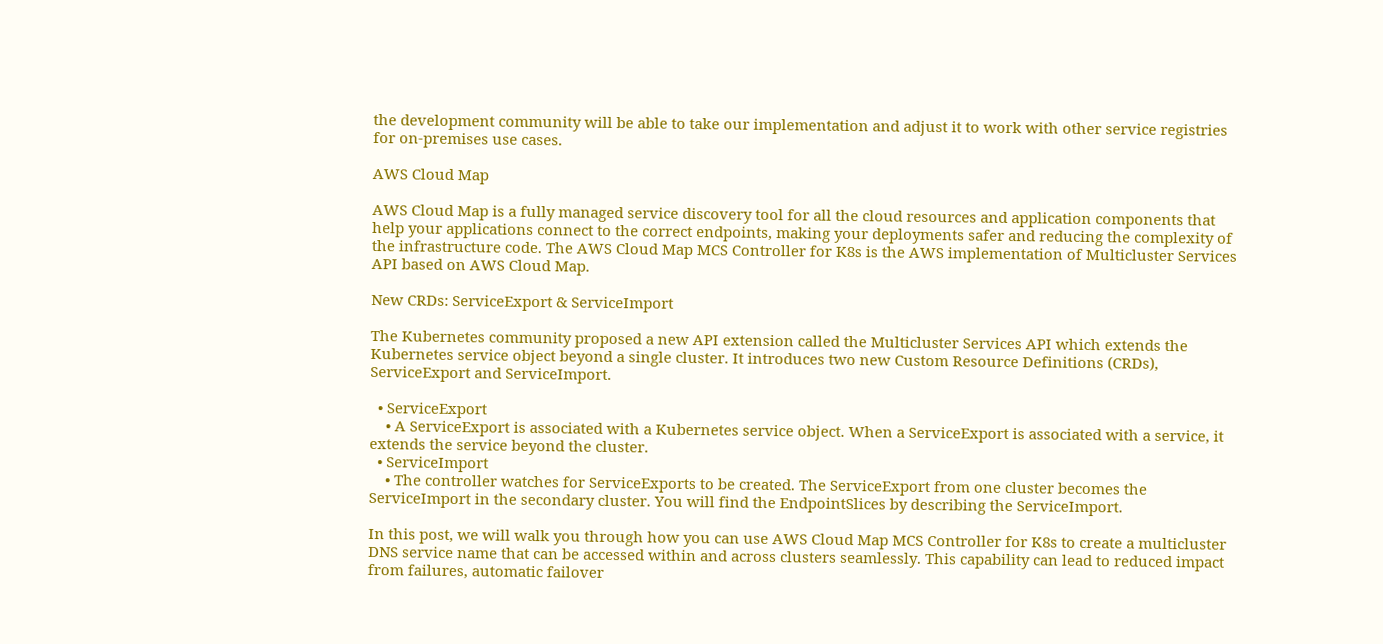the development community will be able to take our implementation and adjust it to work with other service registries for on-premises use cases.

AWS Cloud Map

AWS Cloud Map is a fully managed service discovery tool for all the cloud resources and application components that help your applications connect to the correct endpoints, making your deployments safer and reducing the complexity of the infrastructure code. The AWS Cloud Map MCS Controller for K8s is the AWS implementation of Multicluster Services API based on AWS Cloud Map.

New CRDs: ServiceExport & ServiceImport

The Kubernetes community proposed a new API extension called the Multicluster Services API which extends the Kubernetes service object beyond a single cluster. It introduces two new Custom Resource Definitions (CRDs), ServiceExport and ServiceImport.

  • ServiceExport
    • A ServiceExport is associated with a Kubernetes service object. When a ServiceExport is associated with a service, it extends the service beyond the cluster.
  • ServiceImport
    • The controller watches for ServiceExports to be created. The ServiceExport from one cluster becomes the ServiceImport in the secondary cluster. You will find the EndpointSlices by describing the ServiceImport.

In this post, we will walk you through how you can use AWS Cloud Map MCS Controller for K8s to create a multicluster DNS service name that can be accessed within and across clusters seamlessly. This capability can lead to reduced impact from failures, automatic failover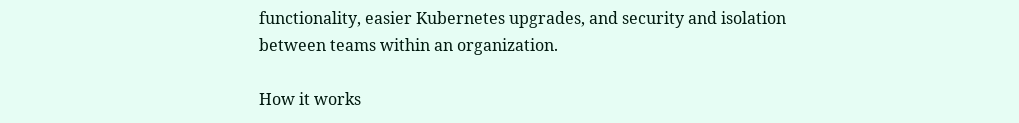functionality, easier Kubernetes upgrades, and security and isolation between teams within an organization.

How it works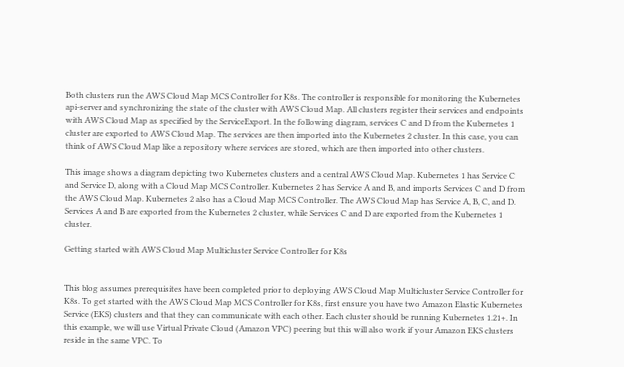Both clusters run the AWS Cloud Map MCS Controller for K8s. The controller is responsible for monitoring the Kubernetes api-server and synchronizing the state of the cluster with AWS Cloud Map. All clusters register their services and endpoints with AWS Cloud Map as specified by the ServiceExport. In the following diagram, services C and D from the Kubernetes 1 cluster are exported to AWS Cloud Map. The services are then imported into the Kubernetes 2 cluster. In this case, you can think of AWS Cloud Map like a repository where services are stored, which are then imported into other clusters.

This image shows a diagram depicting two Kubernetes clusters and a central AWS Cloud Map. Kubernetes 1 has Service C and Service D, along with a Cloud Map MCS Controller. Kubernetes 2 has Service A and B, and imports Services C and D from the AWS Cloud Map. Kubernetes 2 also has a Cloud Map MCS Controller. The AWS Cloud Map has Service A, B, C, and D. Services A and B are exported from the Kubernetes 2 cluster, while Services C and D are exported from the Kubernetes 1 cluster.

Getting started with AWS Cloud Map Multicluster Service Controller for K8s


This blog assumes prerequisites have been completed prior to deploying AWS Cloud Map Multicluster Service Controller for K8s. To get started with the AWS Cloud Map MCS Controller for K8s, first ensure you have two Amazon Elastic Kubernetes Service (EKS) clusters and that they can communicate with each other. Each cluster should be running Kubernetes 1.21+. In this example, we will use Virtual Private Cloud (Amazon VPC) peering but this will also work if your Amazon EKS clusters reside in the same VPC. To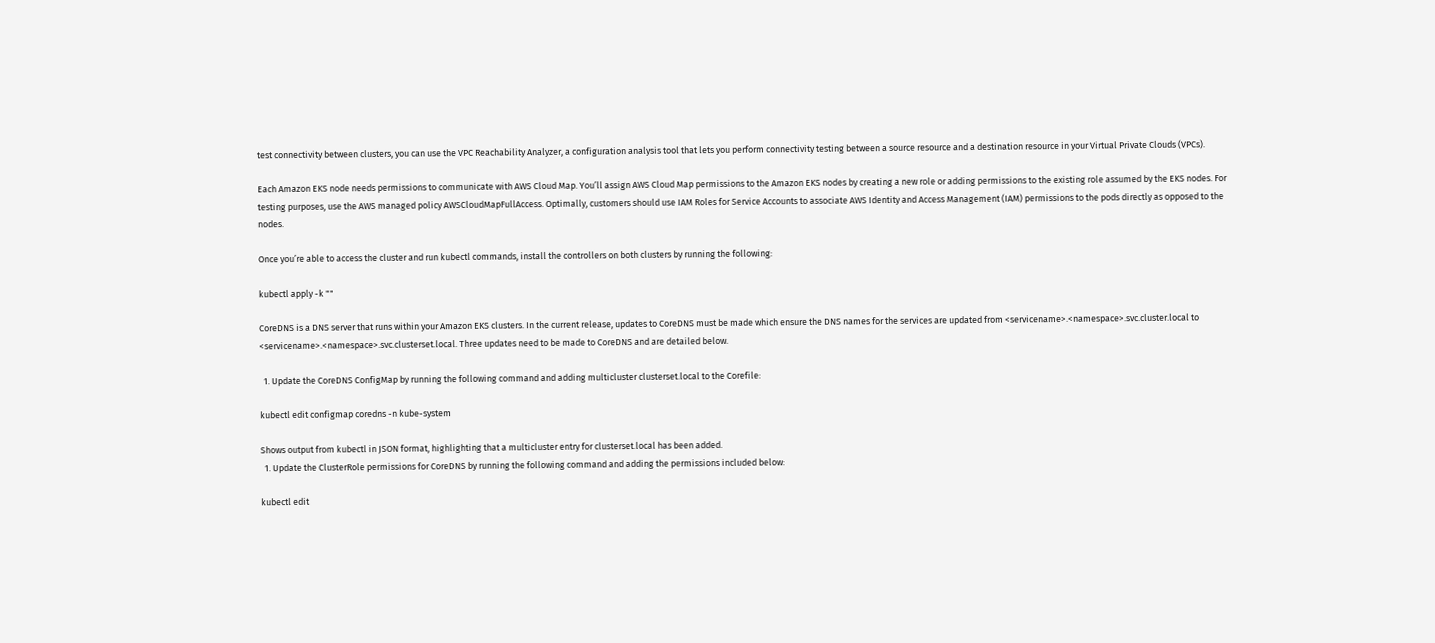test connectivity between clusters, you can use the VPC Reachability Analyzer, a configuration analysis tool that lets you perform connectivity testing between a source resource and a destination resource in your Virtual Private Clouds (VPCs).

Each Amazon EKS node needs permissions to communicate with AWS Cloud Map. You’ll assign AWS Cloud Map permissions to the Amazon EKS nodes by creating a new role or adding permissions to the existing role assumed by the EKS nodes. For testing purposes, use the AWS managed policy AWSCloudMapFullAccess. Optimally, customers should use IAM Roles for Service Accounts to associate AWS Identity and Access Management (IAM) permissions to the pods directly as opposed to the nodes.

Once you’re able to access the cluster and run kubectl commands, install the controllers on both clusters by running the following:

kubectl apply -k ""

CoreDNS is a DNS server that runs within your Amazon EKS clusters. In the current release, updates to CoreDNS must be made which ensure the DNS names for the services are updated from <servicename>.<namespace>.svc.cluster.local to <servicename>.<namespace>.svc.clusterset.local. Three updates need to be made to CoreDNS and are detailed below.

  1. Update the CoreDNS ConfigMap by running the following command and adding multicluster clusterset.local to the Corefile:

kubectl edit configmap coredns -n kube-system

Shows output from kubectl in JSON format, highlighting that a multicluster entry for clusterset.local has been added.
  1. Update the ClusterRole permissions for CoreDNS by running the following command and adding the permissions included below:

kubectl edit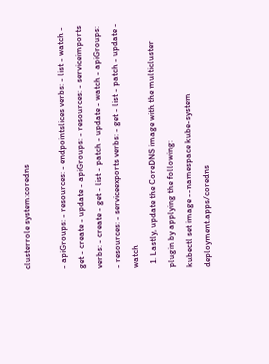clusterrole system:coredns

- apiGroups: - resources: - endpointslices verbs: - list - watch - get - create - update - apiGroups: - resources: - serviceimports verbs: - create - get - list - patch - update - watch - apiGroups: - resources: - serviceexports verbs: - get - list - patch - update - watch
  1. Lastly, update the CoreDNS image with the multicluster plugin by applying the following:
kubectl set image --namespace kube-system deployment.apps/coredns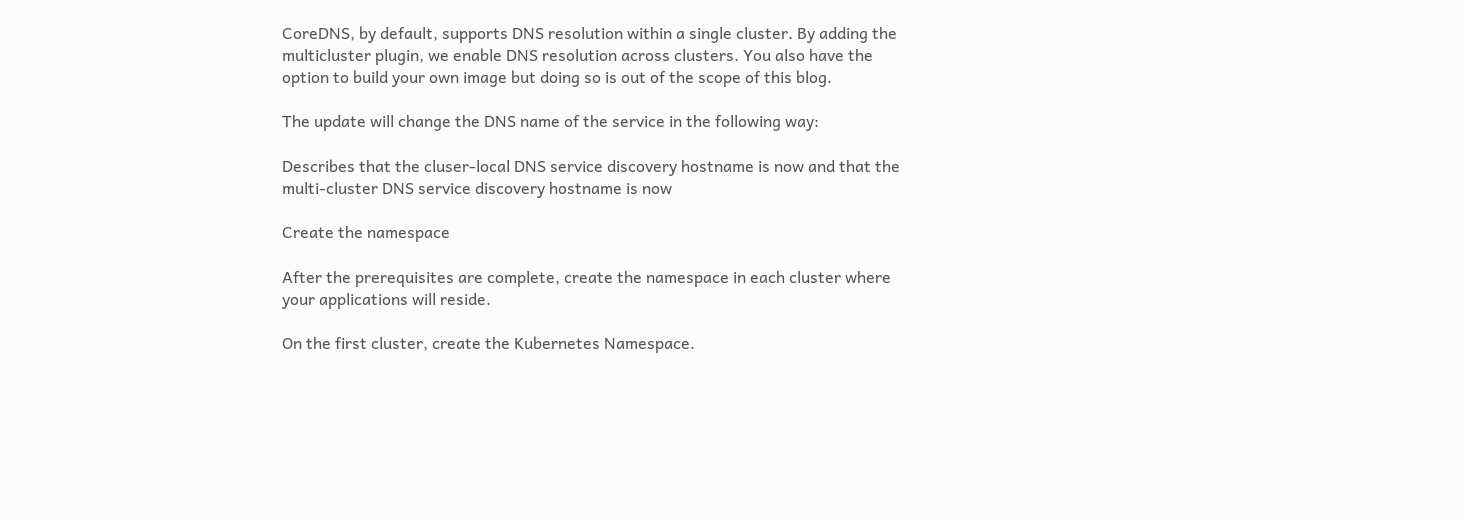CoreDNS, by default, supports DNS resolution within a single cluster. By adding the multicluster plugin, we enable DNS resolution across clusters. You also have the option to build your own image but doing so is out of the scope of this blog.

The update will change the DNS name of the service in the following way:

Describes that the cluser-local DNS service discovery hostname is now and that the multi-cluster DNS service discovery hostname is now

Create the namespace

After the prerequisites are complete, create the namespace in each cluster where your applications will reside.

On the first cluster, create the Kubernetes Namespace.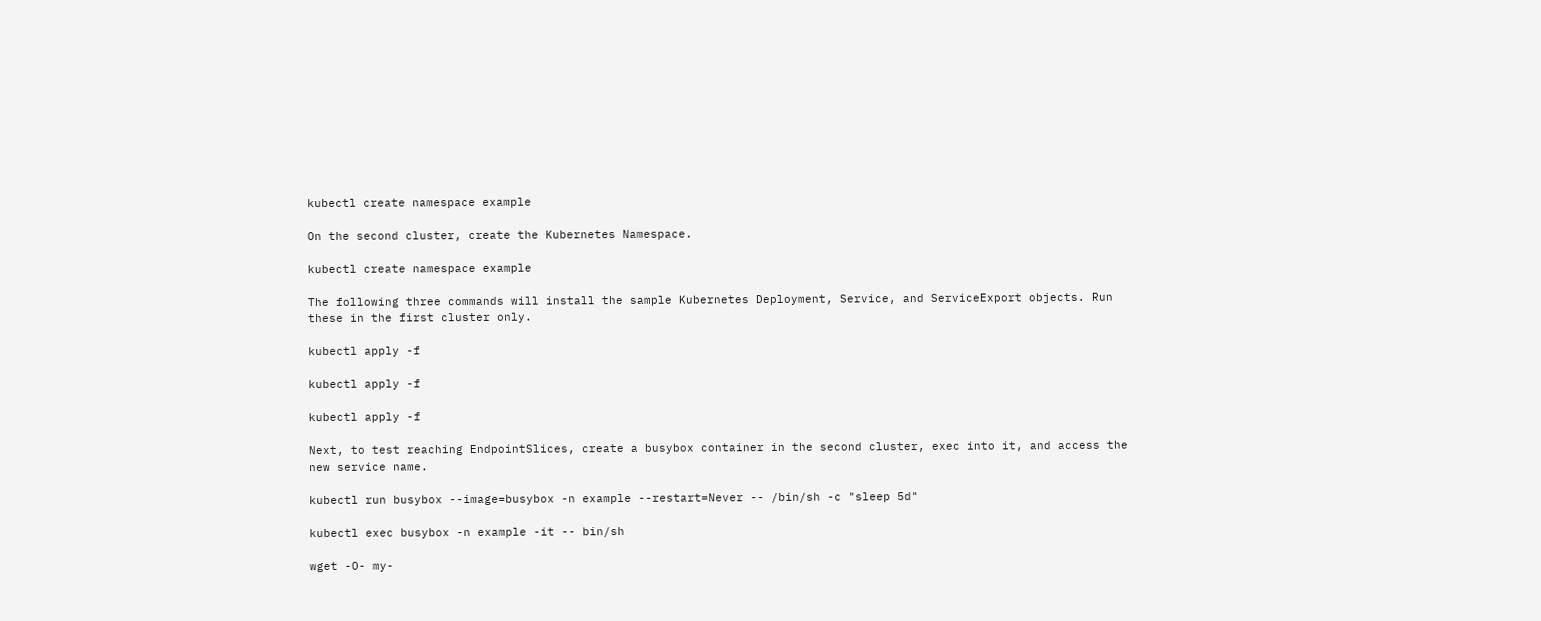kubectl create namespace example

On the second cluster, create the Kubernetes Namespace.

kubectl create namespace example

The following three commands will install the sample Kubernetes Deployment, Service, and ServiceExport objects. Run these in the first cluster only.

kubectl apply -f

kubectl apply -f

kubectl apply -f

Next, to test reaching EndpointSlices, create a busybox container in the second cluster, exec into it, and access the new service name.

kubectl run busybox --image=busybox -n example --restart=Never -- /bin/sh -c "sleep 5d"

kubectl exec busybox -n example -it -- bin/sh

wget -O- my-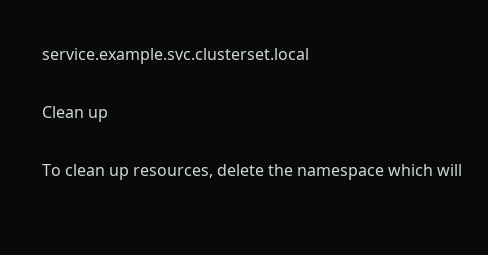service.example.svc.clusterset.local

Clean up

To clean up resources, delete the namespace which will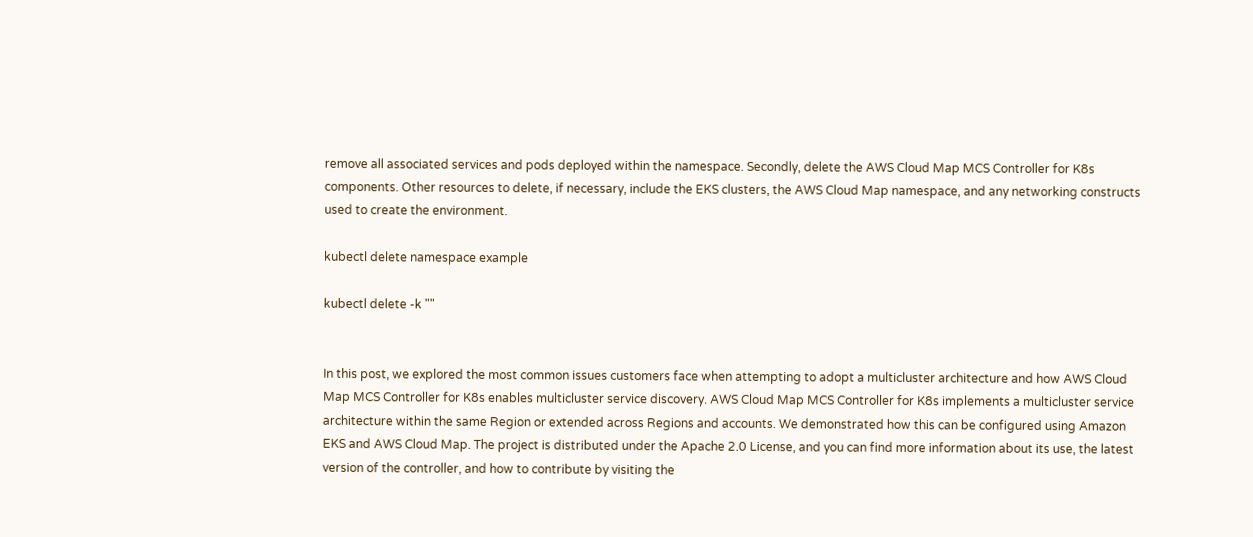remove all associated services and pods deployed within the namespace. Secondly, delete the AWS Cloud Map MCS Controller for K8s components. Other resources to delete, if necessary, include the EKS clusters, the AWS Cloud Map namespace, and any networking constructs used to create the environment.

kubectl delete namespace example

kubectl delete -k ""


In this post, we explored the most common issues customers face when attempting to adopt a multicluster architecture and how AWS Cloud Map MCS Controller for K8s enables multicluster service discovery. AWS Cloud Map MCS Controller for K8s implements a multicluster service architecture within the same Region or extended across Regions and accounts. We demonstrated how this can be configured using Amazon EKS and AWS Cloud Map. The project is distributed under the Apache 2.0 License, and you can find more information about its use, the latest version of the controller, and how to contribute by visiting the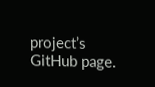project’s GitHub page.